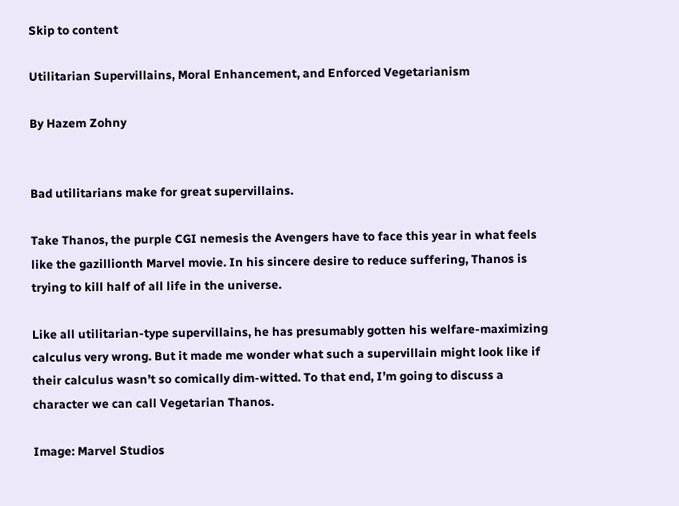Skip to content

Utilitarian Supervillains, Moral Enhancement, and Enforced Vegetarianism

By Hazem Zohny


Bad utilitarians make for great supervillains.

Take Thanos, the purple CGI nemesis the Avengers have to face this year in what feels like the gazillionth Marvel movie. In his sincere desire to reduce suffering, Thanos is trying to kill half of all life in the universe.

Like all utilitarian-type supervillains, he has presumably gotten his welfare-maximizing calculus very wrong. But it made me wonder what such a supervillain might look like if their calculus wasn’t so comically dim-witted. To that end, I’m going to discuss a character we can call Vegetarian Thanos.

Image: Marvel Studios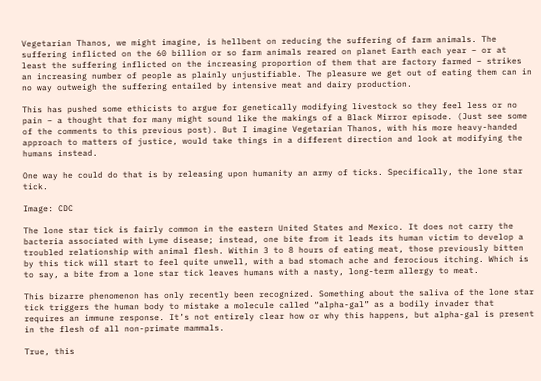Vegetarian Thanos, we might imagine, is hellbent on reducing the suffering of farm animals. The suffering inflicted on the 60 billion or so farm animals reared on planet Earth each year – or at least the suffering inflicted on the increasing proportion of them that are factory farmed – strikes an increasing number of people as plainly unjustifiable. The pleasure we get out of eating them can in no way outweigh the suffering entailed by intensive meat and dairy production.

This has pushed some ethicists to argue for genetically modifying livestock so they feel less or no pain – a thought that for many might sound like the makings of a Black Mirror episode. (Just see some of the comments to this previous post). But I imagine Vegetarian Thanos, with his more heavy-handed approach to matters of justice, would take things in a different direction and look at modifying the humans instead.

One way he could do that is by releasing upon humanity an army of ticks. Specifically, the lone star tick.

Image: CDC

The lone star tick is fairly common in the eastern United States and Mexico. It does not carry the bacteria associated with Lyme disease; instead, one bite from it leads its human victim to develop a troubled relationship with animal flesh. Within 3 to 8 hours of eating meat, those previously bitten by this tick will start to feel quite unwell, with a bad stomach ache and ferocious itching. Which is to say, a bite from a lone star tick leaves humans with a nasty, long-term allergy to meat.

This bizarre phenomenon has only recently been recognized. Something about the saliva of the lone star tick triggers the human body to mistake a molecule called “alpha-gal” as a bodily invader that requires an immune response. It’s not entirely clear how or why this happens, but alpha-gal is present in the flesh of all non-primate mammals.

True, this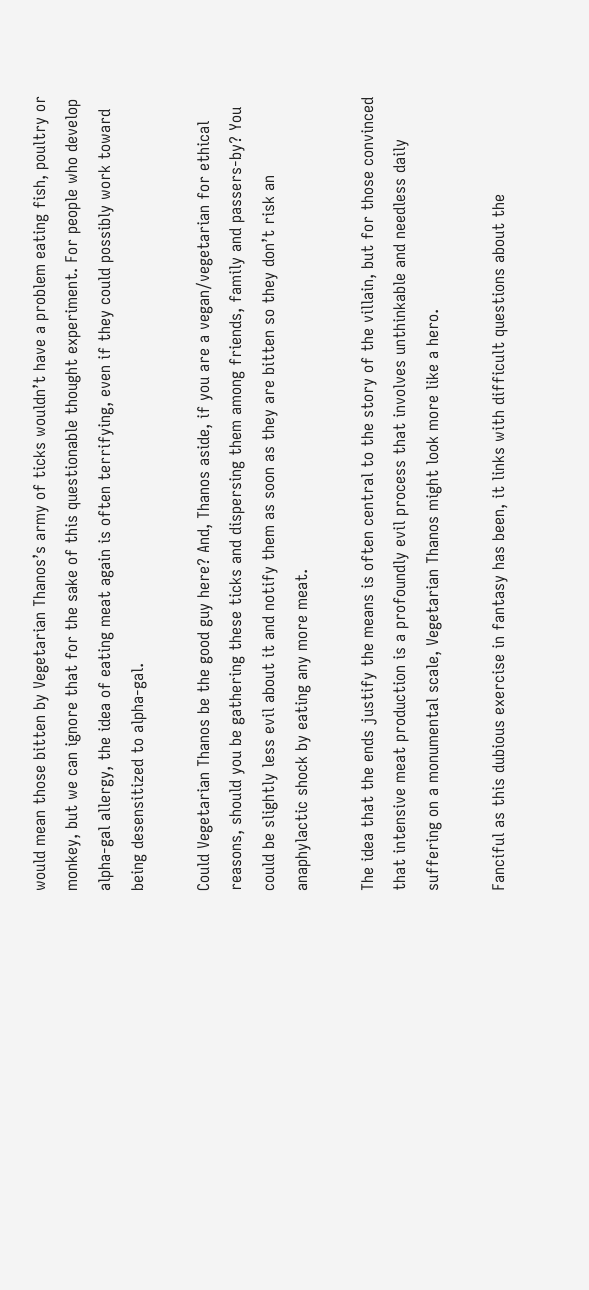would mean those bitten by Vegetarian Thanos’s army of ticks wouldn’t have a problem eating fish, poultry or monkey, but we can ignore that for the sake of this questionable thought experiment. For people who develop alpha-gal allergy, the idea of eating meat again is often terrifying, even if they could possibly work toward being desensitized to alpha-gal.

Could Vegetarian Thanos be the good guy here? And, Thanos aside, if you are a vegan/vegetarian for ethical reasons, should you be gathering these ticks and dispersing them among friends, family and passers-by? You could be slightly less evil about it and notify them as soon as they are bitten so they don’t risk an anaphylactic shock by eating any more meat.

The idea that the ends justify the means is often central to the story of the villain, but for those convinced that intensive meat production is a profoundly evil process that involves unthinkable and needless daily suffering on a monumental scale, Vegetarian Thanos might look more like a hero.

Fanciful as this dubious exercise in fantasy has been, it links with difficult questions about the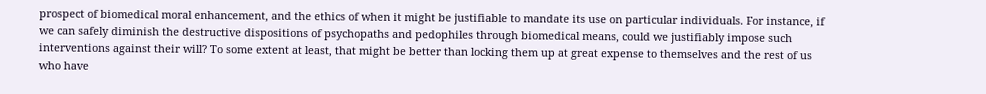prospect of biomedical moral enhancement, and the ethics of when it might be justifiable to mandate its use on particular individuals. For instance, if we can safely diminish the destructive dispositions of psychopaths and pedophiles through biomedical means, could we justifiably impose such interventions against their will? To some extent at least, that might be better than locking them up at great expense to themselves and the rest of us who have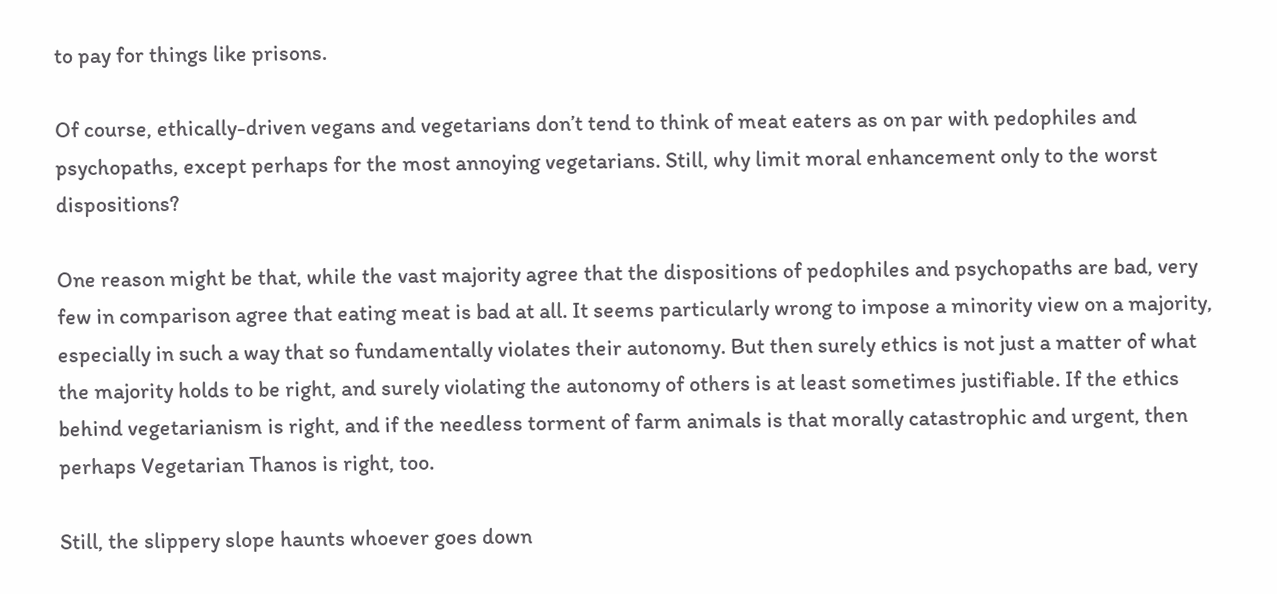to pay for things like prisons.

Of course, ethically-driven vegans and vegetarians don’t tend to think of meat eaters as on par with pedophiles and psychopaths, except perhaps for the most annoying vegetarians. Still, why limit moral enhancement only to the worst dispositions?

One reason might be that, while the vast majority agree that the dispositions of pedophiles and psychopaths are bad, very few in comparison agree that eating meat is bad at all. It seems particularly wrong to impose a minority view on a majority, especially in such a way that so fundamentally violates their autonomy. But then surely ethics is not just a matter of what the majority holds to be right, and surely violating the autonomy of others is at least sometimes justifiable. If the ethics behind vegetarianism is right, and if the needless torment of farm animals is that morally catastrophic and urgent, then perhaps Vegetarian Thanos is right, too.

Still, the slippery slope haunts whoever goes down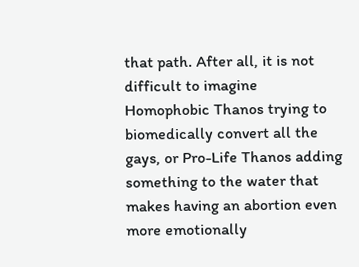that path. After all, it is not difficult to imagine Homophobic Thanos trying to biomedically convert all the gays, or Pro-Life Thanos adding something to the water that makes having an abortion even more emotionally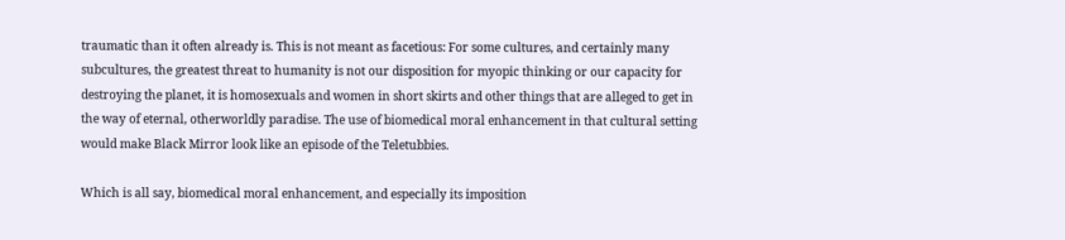traumatic than it often already is. This is not meant as facetious: For some cultures, and certainly many subcultures, the greatest threat to humanity is not our disposition for myopic thinking or our capacity for destroying the planet, it is homosexuals and women in short skirts and other things that are alleged to get in the way of eternal, otherworldly paradise. The use of biomedical moral enhancement in that cultural setting would make Black Mirror look like an episode of the Teletubbies.

Which is all say, biomedical moral enhancement, and especially its imposition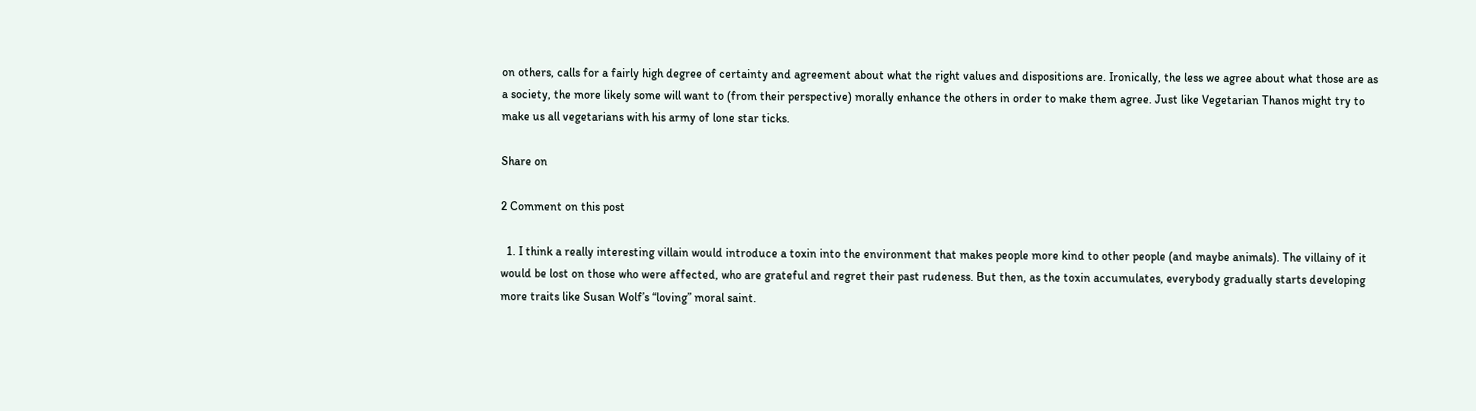on others, calls for a fairly high degree of certainty and agreement about what the right values and dispositions are. Ironically, the less we agree about what those are as a society, the more likely some will want to (from their perspective) morally enhance the others in order to make them agree. Just like Vegetarian Thanos might try to make us all vegetarians with his army of lone star ticks.

Share on

2 Comment on this post

  1. I think a really interesting villain would introduce a toxin into the environment that makes people more kind to other people (and maybe animals). The villainy of it would be lost on those who were affected, who are grateful and regret their past rudeness. But then, as the toxin accumulates, everybody gradually starts developing more traits like Susan Wolf’s “loving” moral saint.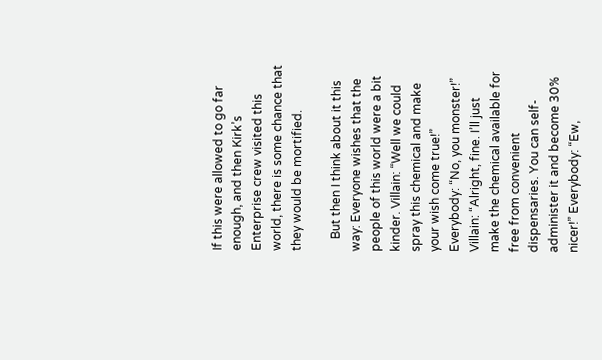If this were allowed to go far enough, and then Kirk’s Enterprise crew visited this world, there is some chance that they would be mortified.

    But then I think about it this way: Everyone wishes that the people of this world were a bit kinder. Villain: “Well we could spray this chemical and make your wish come true!” Everybody: “No, you monster!” Villain: “Alright, fine. I’ll just make the chemical available for free from convenient dispensaries. You can self-administer it and become 30% nicer!” Everybody: “Ew,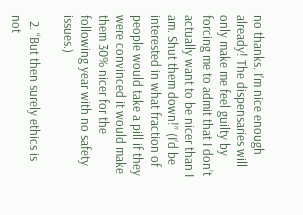no thanks. I’m nice enough already! The dispensaries will only make me feel guilty by forcing me to admit that I don’t actually want to be nicer than I am. Shut them down!” (I’d be interested in what fraction of people would take a pill if they were convinced it would make them 30% nicer for the following year with no safety issues.)

  2. “But then surely ethics is not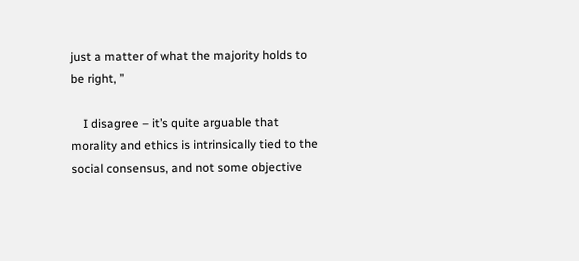just a matter of what the majority holds to be right, ”

    I disagree – it’s quite arguable that morality and ethics is intrinsically tied to the social consensus, and not some objective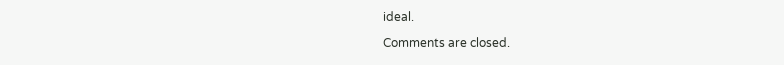ideal.

Comments are closed.